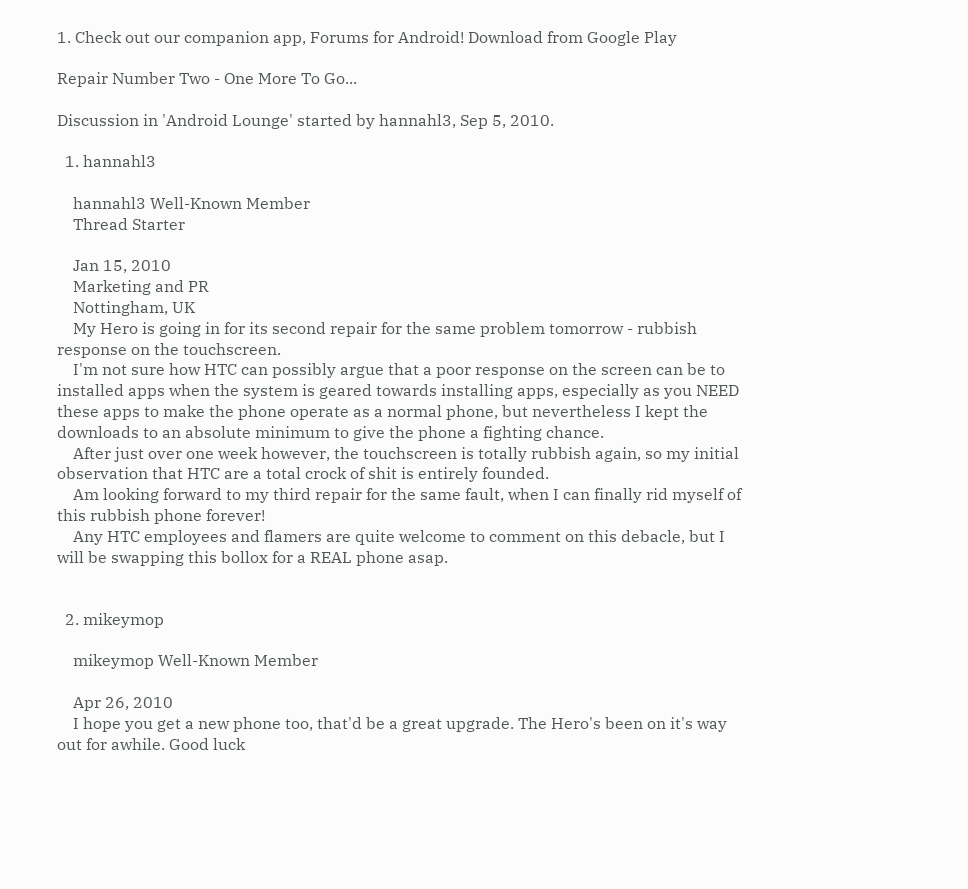1. Check out our companion app, Forums for Android! Download from Google Play

Repair Number Two - One More To Go...

Discussion in 'Android Lounge' started by hannahl3, Sep 5, 2010.

  1. hannahl3

    hannahl3 Well-Known Member
    Thread Starter

    Jan 15, 2010
    Marketing and PR
    Nottingham, UK
    My Hero is going in for its second repair for the same problem tomorrow - rubbish response on the touchscreen.
    I'm not sure how HTC can possibly argue that a poor response on the screen can be to installed apps when the system is geared towards installing apps, especially as you NEED these apps to make the phone operate as a normal phone, but nevertheless I kept the downloads to an absolute minimum to give the phone a fighting chance.
    After just over one week however, the touchscreen is totally rubbish again, so my initial observation that HTC are a total crock of shit is entirely founded.
    Am looking forward to my third repair for the same fault, when I can finally rid myself of this rubbish phone forever!
    Any HTC employees and flamers are quite welcome to comment on this debacle, but I will be swapping this bollox for a REAL phone asap.


  2. mikeymop

    mikeymop Well-Known Member

    Apr 26, 2010
    I hope you get a new phone too, that'd be a great upgrade. The Hero's been on it's way out for awhile. Good luck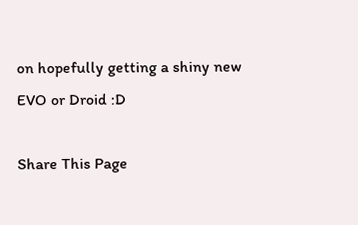on hopefully getting a shiny new EVO or Droid :D

Share This Page